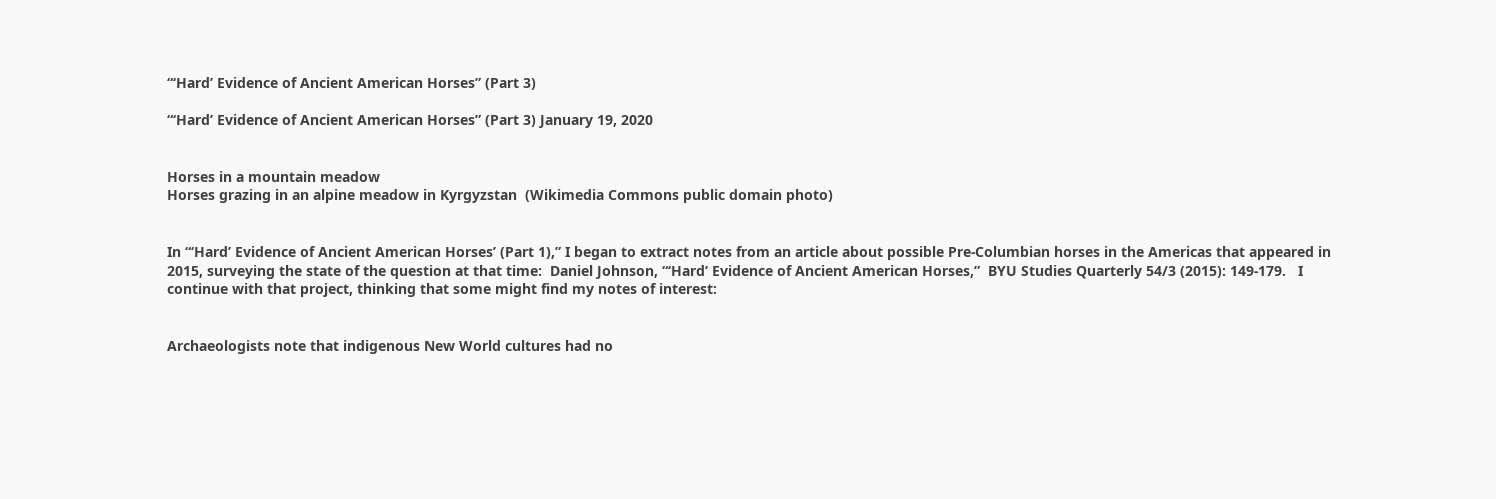“‘Hard’ Evidence of Ancient American Horses” (Part 3)

“‘Hard’ Evidence of Ancient American Horses” (Part 3) January 19, 2020


Horses in a mountain meadow
Horses grazing in an alpine meadow in Kyrgyzstan  (Wikimedia Commons public domain photo)


In “‘Hard’ Evidence of Ancient American Horses’ (Part 1),” I began to extract notes from an article about possible Pre-Columbian horses in the Americas that appeared in 2015, surveying the state of the question at that time:  Daniel Johnson, “‘Hard’ Evidence of Ancient American Horses,”  BYU Studies Quarterly 54/3 (2015): 149-179.   I continue with that project, thinking that some might find my notes of interest:


Archaeologists note that indigenous New World cultures had no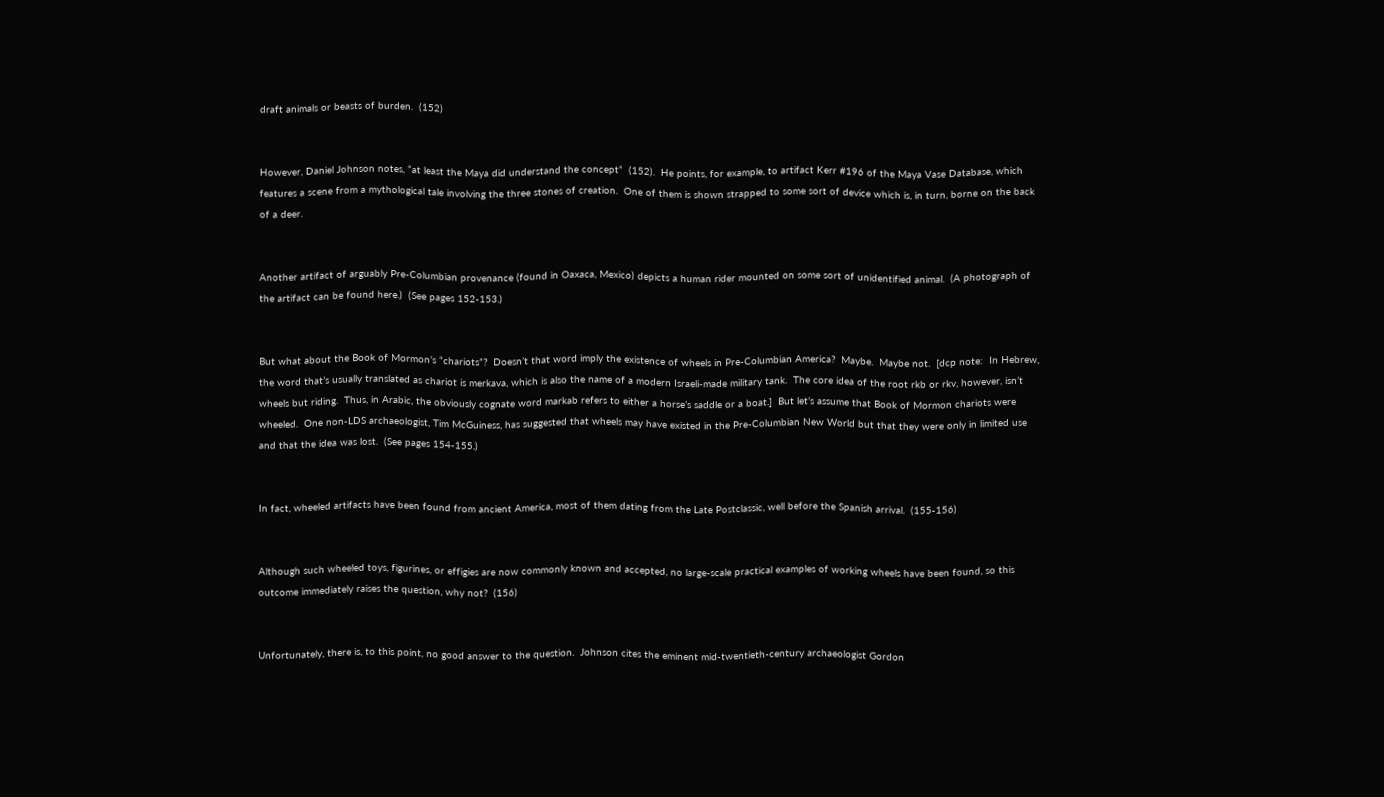draft animals or beasts of burden.  (152)


However, Daniel Johnson notes, “at least the Maya did understand the concept”  (152).  He points, for example, to artifact Kerr #196 of the Maya Vase Database, which features a scene from a mythological tale involving the three stones of creation.  One of them is shown strapped to some sort of device which is, in turn, borne on the back of a deer.


Another artifact of arguably Pre-Columbian provenance (found in Oaxaca, Mexico) depicts a human rider mounted on some sort of unidentified animal.  (A photograph of the artifact can be found here.)  (See pages 152-153.)


But what about the Book of Mormon’s “chariots”?  Doesn’t that word imply the existence of wheels in Pre-Columbian America?  Maybe.  Maybe not.  [dcp note:  In Hebrew, the word that’s usually translated as chariot is merkava, which is also the name of a modern Israeli-made military tank.  The core idea of the root rkb or rkv, however, isn’t wheels but riding.  Thus, in Arabic, the obviously cognate word markab refers to either a horse’s saddle or a boat.]  But let’s assume that Book of Mormon chariots were wheeled.  One non-LDS archaeologist, Tim McGuiness, has suggested that wheels may have existed in the Pre-Columbian New World but that they were only in limited use and that the idea was lost.  (See pages 154-155.)


In fact, wheeled artifacts have been found from ancient America, most of them dating from the Late Postclassic, well before the Spanish arrival.  (155-156)


Although such wheeled toys, figurines, or effigies are now commonly known and accepted, no large-scale practical examples of working wheels have been found, so this outcome immediately raises the question, why not?  (156)


Unfortunately, there is, to this point, no good answer to the question.  Johnson cites the eminent mid-twentieth-century archaeologist Gordon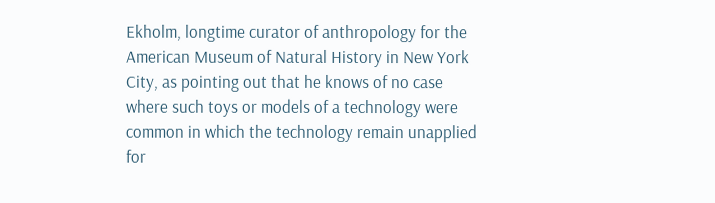Ekholm, longtime curator of anthropology for the American Museum of Natural History in New York City, as pointing out that he knows of no case where such toys or models of a technology were common in which the technology remain unapplied for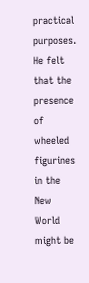practical purposes.  He felt that the presence of wheeled figurines in the New World might be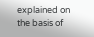explained on the basis of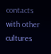contacts with other cultures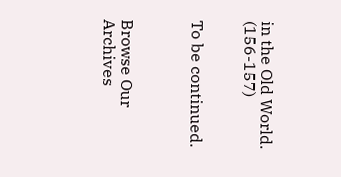in the Old World.  (156-157)


To be continued.



Browse Our Archives